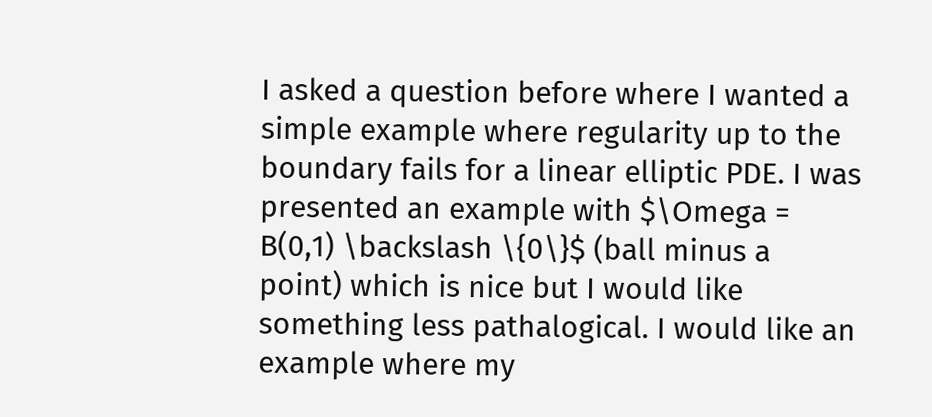I asked a question before where I wanted a simple example where regularity up to the boundary fails for a linear elliptic PDE. I was presented an example with $\Omega = B(0,1) \backslash \{0\}$ (ball minus a point) which is nice but I would like something less pathalogical. I would like an example where my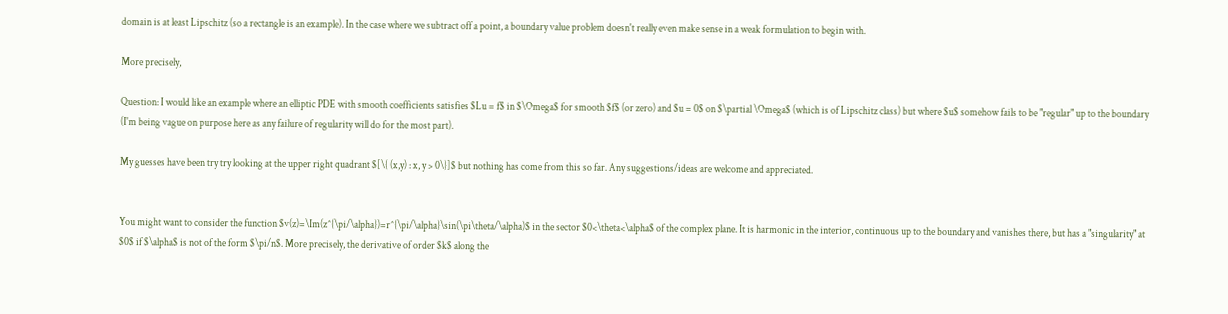domain is at least Lipschitz (so a rectangle is an example). In the case where we subtract off a point, a boundary value problem doesn't really even make sense in a weak formulation to begin with.

More precisely,

Question: I would like an example where an elliptic PDE with smooth coefficients satisfies $Lu = f$ in $\Omega$ for smooth $f$ (or zero) and $u = 0$ on $\partial \Omega$ (which is of Lipschitz class) but where $u$ somehow fails to be "regular" up to the boundary (I'm being vague on purpose here as any failure of regularity will do for the most part).

My guesses have been try try looking at the upper right quadrant $[\{ (x,y) : x, y > 0\}]$ but nothing has come from this so far. Any suggestions/ideas are welcome and appreciated.


You might want to consider the function $v(z)=\Im(z^{\pi/\alpha})=r^{\pi/\alpha}\sin(\pi\theta/\alpha)$ in the sector $0<\theta<\alpha$ of the complex plane. It is harmonic in the interior, continuous up to the boundary and vanishes there, but has a "singularity" at $0$ if $\alpha$ is not of the form $\pi/n$. More precisely, the derivative of order $k$ along the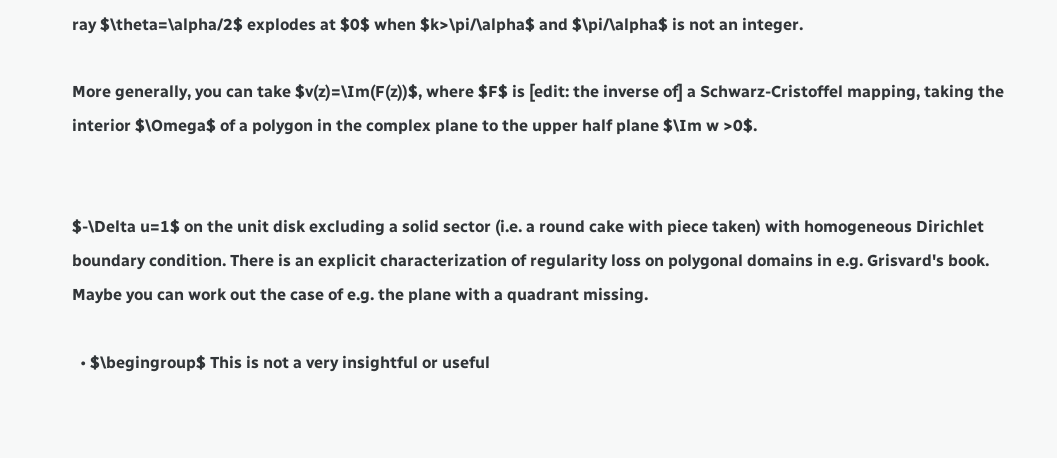ray $\theta=\alpha/2$ explodes at $0$ when $k>\pi/\alpha$ and $\pi/\alpha$ is not an integer.

More generally, you can take $v(z)=\Im(F(z))$, where $F$ is [edit: the inverse of] a Schwarz-Cristoffel mapping, taking the interior $\Omega$ of a polygon in the complex plane to the upper half plane $\Im w >0$.


$-\Delta u=1$ on the unit disk excluding a solid sector (i.e. a round cake with piece taken) with homogeneous Dirichlet boundary condition. There is an explicit characterization of regularity loss on polygonal domains in e.g. Grisvard's book. Maybe you can work out the case of e.g. the plane with a quadrant missing.

  • $\begingroup$ This is not a very insightful or useful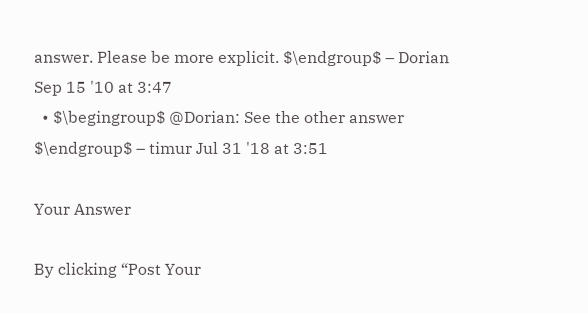answer. Please be more explicit. $\endgroup$ – Dorian Sep 15 '10 at 3:47
  • $\begingroup$ @Dorian: See the other answer $\endgroup$ – timur Jul 31 '18 at 3:51

Your Answer

By clicking “Post Your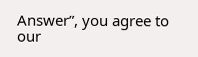Answer”, you agree to our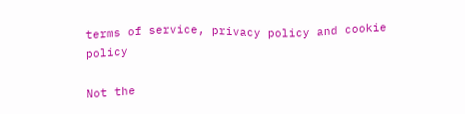terms of service, privacy policy and cookie policy

Not the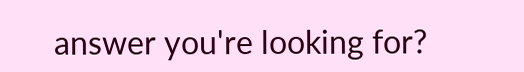answer you're looking for?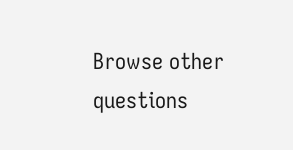Browse other questions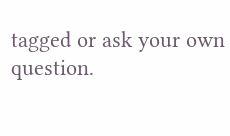tagged or ask your own question.